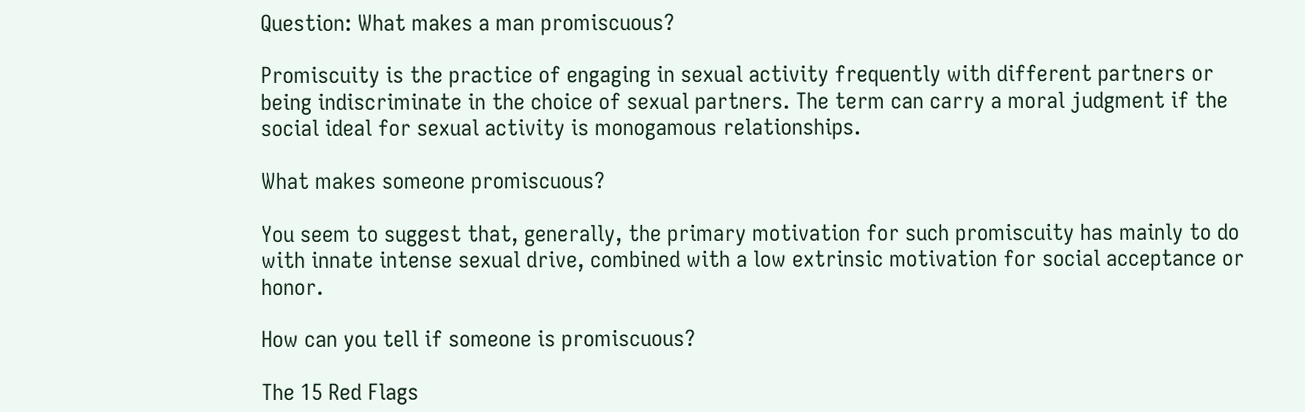Question: What makes a man promiscuous?

Promiscuity is the practice of engaging in sexual activity frequently with different partners or being indiscriminate in the choice of sexual partners. The term can carry a moral judgment if the social ideal for sexual activity is monogamous relationships.

What makes someone promiscuous?

You seem to suggest that, generally, the primary motivation for such promiscuity has mainly to do with innate intense sexual drive, combined with a low extrinsic motivation for social acceptance or honor.

How can you tell if someone is promiscuous?

The 15 Red Flags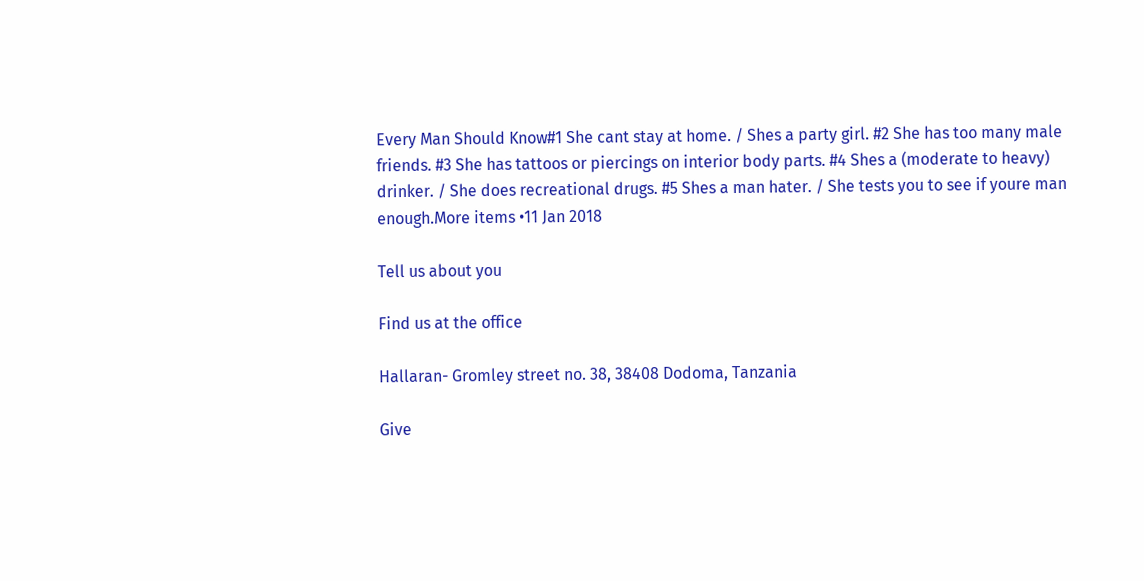Every Man Should Know#1 She cant stay at home. / Shes a party girl. #2 She has too many male friends. #3 She has tattoos or piercings on interior body parts. #4 Shes a (moderate to heavy) drinker. / She does recreational drugs. #5 Shes a man hater. / She tests you to see if youre man enough.More items •11 Jan 2018

Tell us about you

Find us at the office

Hallaran- Gromley street no. 38, 38408 Dodoma, Tanzania

Give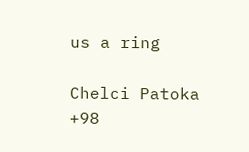us a ring

Chelci Patoka
+98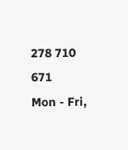278 710 671
Mon - Fri,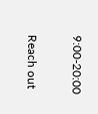9:00-20:00

Reach out